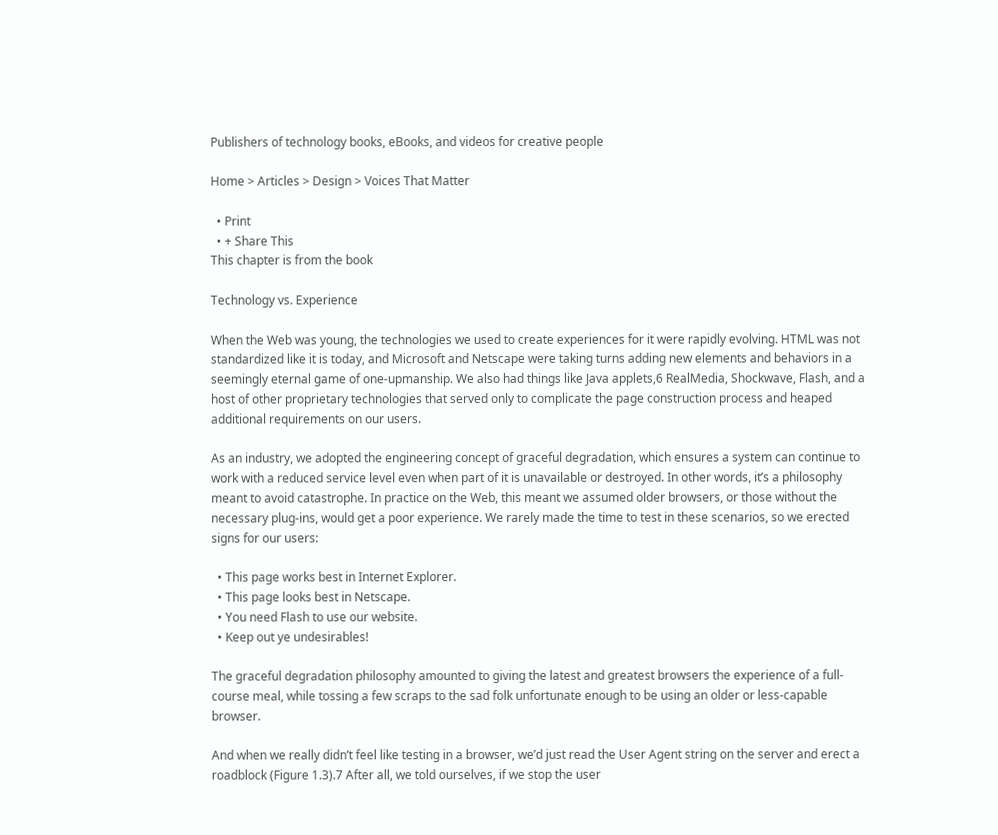Publishers of technology books, eBooks, and videos for creative people

Home > Articles > Design > Voices That Matter

  • Print
  • + Share This
This chapter is from the book

Technology vs. Experience

When the Web was young, the technologies we used to create experiences for it were rapidly evolving. HTML was not standardized like it is today, and Microsoft and Netscape were taking turns adding new elements and behaviors in a seemingly eternal game of one-upmanship. We also had things like Java applets,6 RealMedia, Shockwave, Flash, and a host of other proprietary technologies that served only to complicate the page construction process and heaped additional requirements on our users.

As an industry, we adopted the engineering concept of graceful degradation, which ensures a system can continue to work with a reduced service level even when part of it is unavailable or destroyed. In other words, it’s a philosophy meant to avoid catastrophe. In practice on the Web, this meant we assumed older browsers, or those without the necessary plug-ins, would get a poor experience. We rarely made the time to test in these scenarios, so we erected signs for our users:

  • This page works best in Internet Explorer.
  • This page looks best in Netscape.
  • You need Flash to use our website.
  • Keep out ye undesirables!

The graceful degradation philosophy amounted to giving the latest and greatest browsers the experience of a full-course meal, while tossing a few scraps to the sad folk unfortunate enough to be using an older or less-capable browser.

And when we really didn’t feel like testing in a browser, we’d just read the User Agent string on the server and erect a roadblock (Figure 1.3).7 After all, we told ourselves, if we stop the user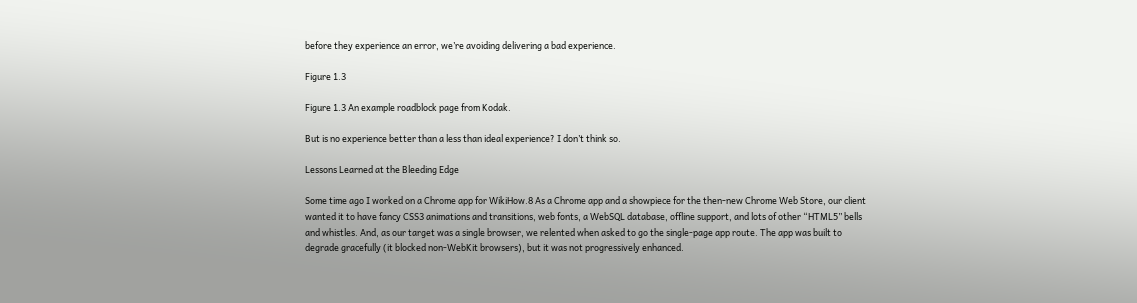before they experience an error, we’re avoiding delivering a bad experience.

Figure 1.3

Figure 1.3 An example roadblock page from Kodak.

But is no experience better than a less than ideal experience? I don’t think so.

Lessons Learned at the Bleeding Edge

Some time ago I worked on a Chrome app for WikiHow.8 As a Chrome app and a showpiece for the then-new Chrome Web Store, our client wanted it to have fancy CSS3 animations and transitions, web fonts, a WebSQL database, offline support, and lots of other “HTML5” bells and whistles. And, as our target was a single browser, we relented when asked to go the single-page app route. The app was built to degrade gracefully (it blocked non-WebKit browsers), but it was not progressively enhanced.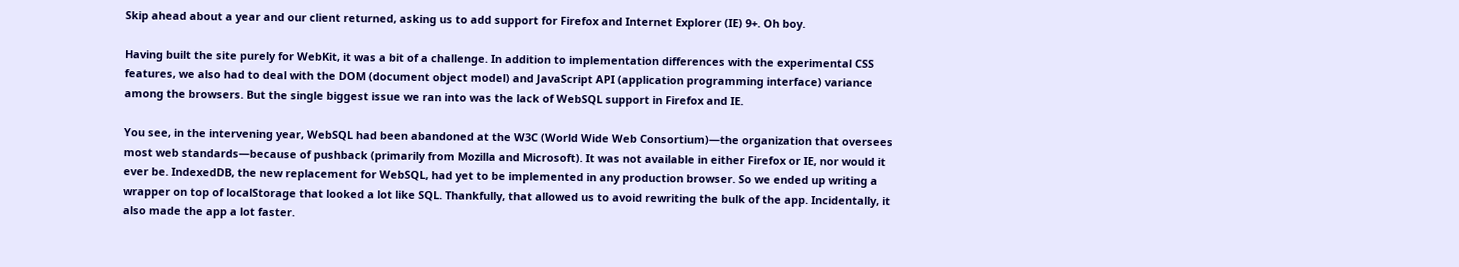Skip ahead about a year and our client returned, asking us to add support for Firefox and Internet Explorer (IE) 9+. Oh boy.

Having built the site purely for WebKit, it was a bit of a challenge. In addition to implementation differences with the experimental CSS features, we also had to deal with the DOM (document object model) and JavaScript API (application programming interface) variance among the browsers. But the single biggest issue we ran into was the lack of WebSQL support in Firefox and IE.

You see, in the intervening year, WebSQL had been abandoned at the W3C (World Wide Web Consortium)—the organization that oversees most web standards—because of pushback (primarily from Mozilla and Microsoft). It was not available in either Firefox or IE, nor would it ever be. IndexedDB, the new replacement for WebSQL, had yet to be implemented in any production browser. So we ended up writing a wrapper on top of localStorage that looked a lot like SQL. Thankfully, that allowed us to avoid rewriting the bulk of the app. Incidentally, it also made the app a lot faster.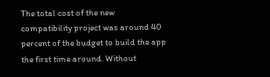The total cost of the new compatibility project was around 40 percent of the budget to build the app the first time around. Without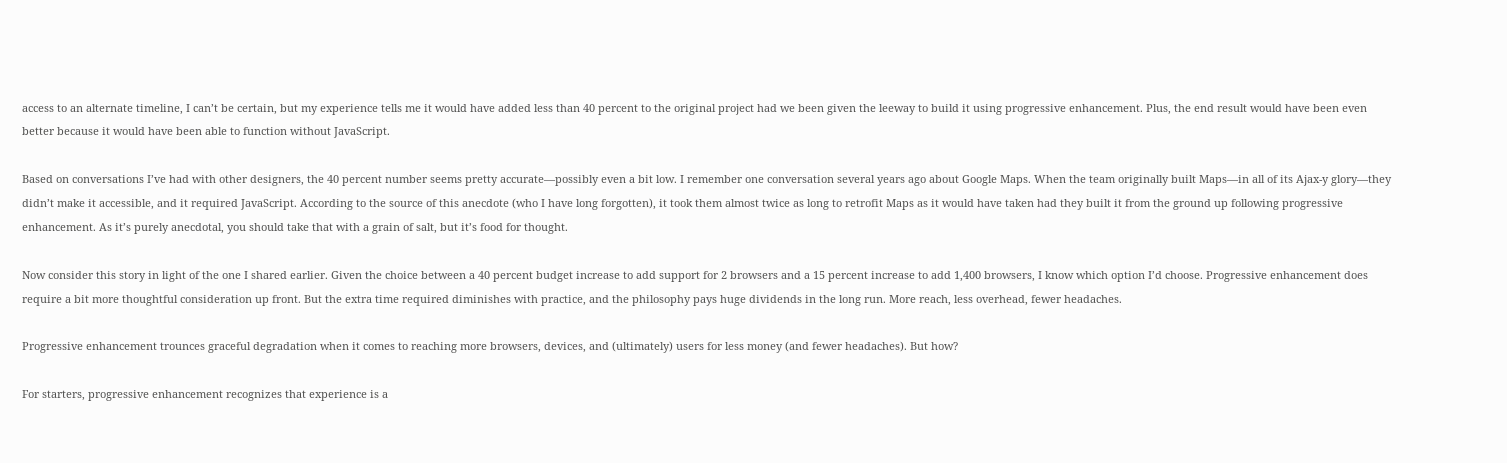access to an alternate timeline, I can’t be certain, but my experience tells me it would have added less than 40 percent to the original project had we been given the leeway to build it using progressive enhancement. Plus, the end result would have been even better because it would have been able to function without JavaScript.

Based on conversations I’ve had with other designers, the 40 percent number seems pretty accurate—possibly even a bit low. I remember one conversation several years ago about Google Maps. When the team originally built Maps—in all of its Ajax-y glory—they didn’t make it accessible, and it required JavaScript. According to the source of this anecdote (who I have long forgotten), it took them almost twice as long to retrofit Maps as it would have taken had they built it from the ground up following progressive enhancement. As it’s purely anecdotal, you should take that with a grain of salt, but it’s food for thought.

Now consider this story in light of the one I shared earlier. Given the choice between a 40 percent budget increase to add support for 2 browsers and a 15 percent increase to add 1,400 browsers, I know which option I’d choose. Progressive enhancement does require a bit more thoughtful consideration up front. But the extra time required diminishes with practice, and the philosophy pays huge dividends in the long run. More reach, less overhead, fewer headaches.

Progressive enhancement trounces graceful degradation when it comes to reaching more browsers, devices, and (ultimately) users for less money (and fewer headaches). But how?

For starters, progressive enhancement recognizes that experience is a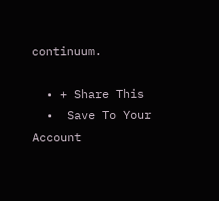continuum.

  • + Share This
  •  Save To Your Account